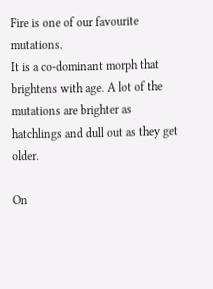Fire is one of our favourite mutations.
It is a co-dominant morph that brightens with age. A lot of the mutations are brighter as hatchlings and dull out as they get older.

On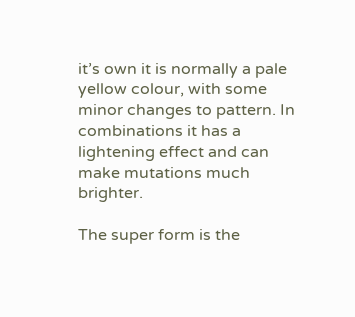it’s own it is normally a pale yellow colour, with some minor changes to pattern. In combinations it has a lightening effect and can make mutations much brighter.

The super form is the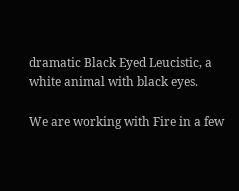dramatic Black Eyed Leucistic, a white animal with black eyes.

We are working with Fire in a few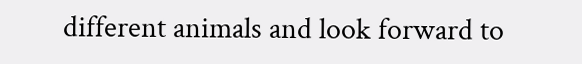different animals and look forward to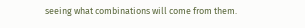seeing what combinations will come from them.